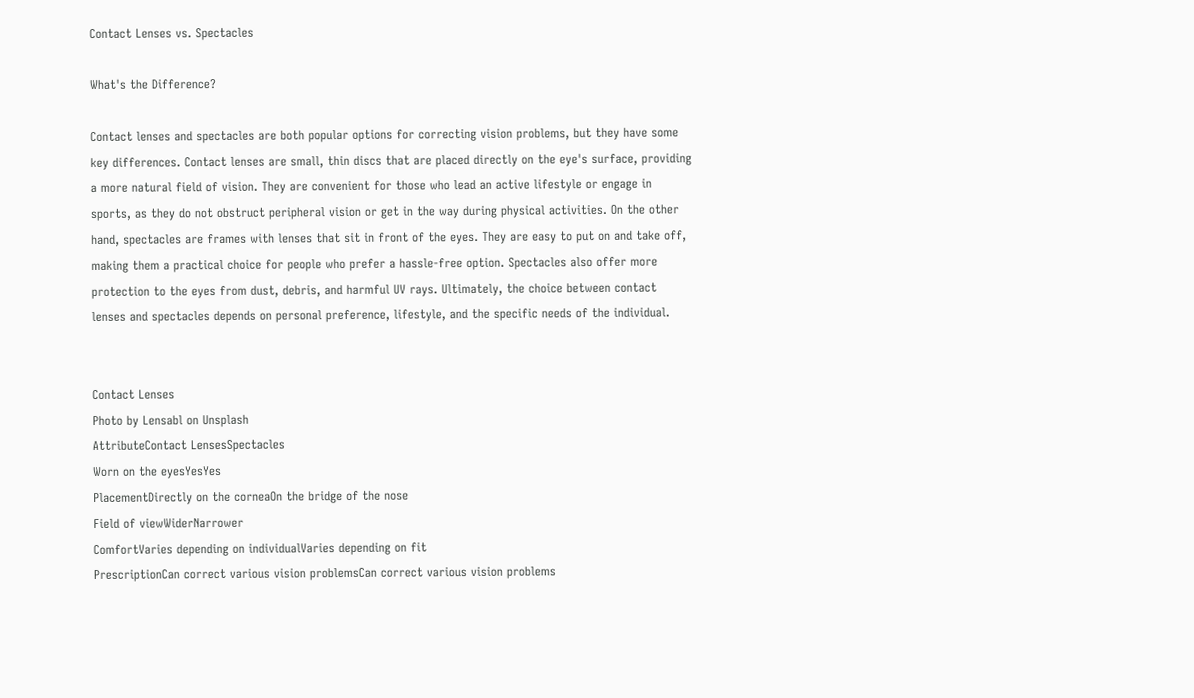Contact Lenses vs. Spectacles

What's the Difference?

Contact lenses and spectacles are both popular options for correcting vision problems, but they have some key differences. Contact lenses are small, thin discs that are placed directly on the eye's surface, providing a more natural field of vision. They are convenient for those who lead an active lifestyle or engage in sports, as they do not obstruct peripheral vision or get in the way during physical activities. On the other hand, spectacles are frames with lenses that sit in front of the eyes. They are easy to put on and take off, making them a practical choice for people who prefer a hassle-free option. Spectacles also offer more protection to the eyes from dust, debris, and harmful UV rays. Ultimately, the choice between contact lenses and spectacles depends on personal preference, lifestyle, and the specific needs of the individual.


Contact Lenses
Photo by Lensabl on Unsplash
AttributeContact LensesSpectacles
Worn on the eyesYesYes
PlacementDirectly on the corneaOn the bridge of the nose
Field of viewWiderNarrower
ComfortVaries depending on individualVaries depending on fit
PrescriptionCan correct various vision problemsCan correct various vision problems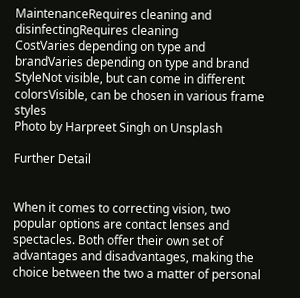MaintenanceRequires cleaning and disinfectingRequires cleaning
CostVaries depending on type and brandVaries depending on type and brand
StyleNot visible, but can come in different colorsVisible, can be chosen in various frame styles
Photo by Harpreet Singh on Unsplash

Further Detail


When it comes to correcting vision, two popular options are contact lenses and spectacles. Both offer their own set of advantages and disadvantages, making the choice between the two a matter of personal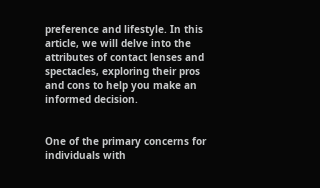preference and lifestyle. In this article, we will delve into the attributes of contact lenses and spectacles, exploring their pros and cons to help you make an informed decision.


One of the primary concerns for individuals with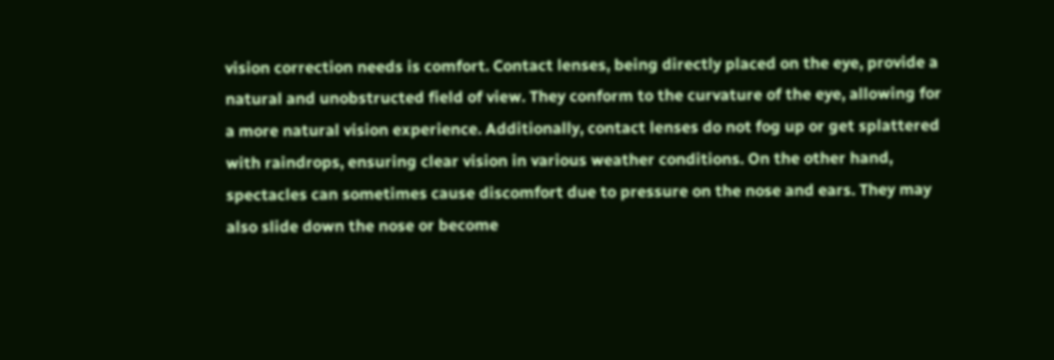vision correction needs is comfort. Contact lenses, being directly placed on the eye, provide a natural and unobstructed field of view. They conform to the curvature of the eye, allowing for a more natural vision experience. Additionally, contact lenses do not fog up or get splattered with raindrops, ensuring clear vision in various weather conditions. On the other hand, spectacles can sometimes cause discomfort due to pressure on the nose and ears. They may also slide down the nose or become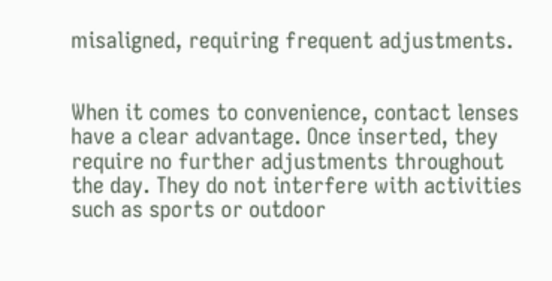misaligned, requiring frequent adjustments.


When it comes to convenience, contact lenses have a clear advantage. Once inserted, they require no further adjustments throughout the day. They do not interfere with activities such as sports or outdoor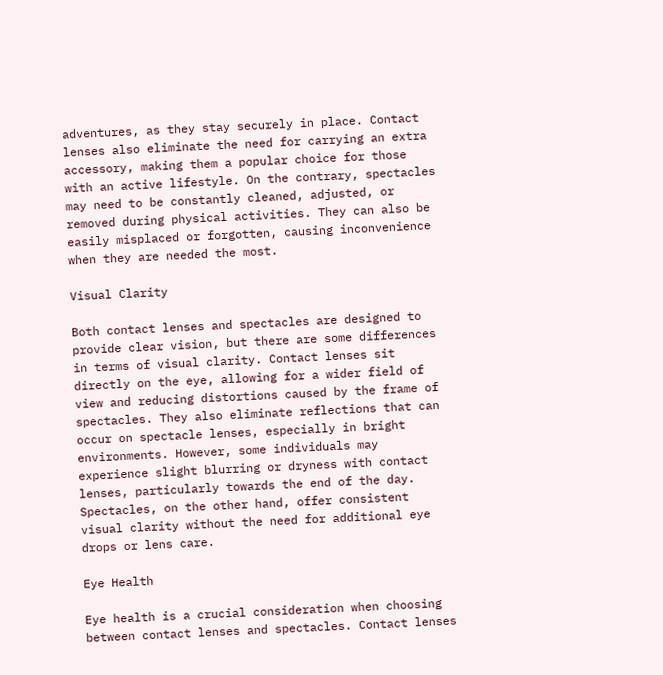adventures, as they stay securely in place. Contact lenses also eliminate the need for carrying an extra accessory, making them a popular choice for those with an active lifestyle. On the contrary, spectacles may need to be constantly cleaned, adjusted, or removed during physical activities. They can also be easily misplaced or forgotten, causing inconvenience when they are needed the most.

Visual Clarity

Both contact lenses and spectacles are designed to provide clear vision, but there are some differences in terms of visual clarity. Contact lenses sit directly on the eye, allowing for a wider field of view and reducing distortions caused by the frame of spectacles. They also eliminate reflections that can occur on spectacle lenses, especially in bright environments. However, some individuals may experience slight blurring or dryness with contact lenses, particularly towards the end of the day. Spectacles, on the other hand, offer consistent visual clarity without the need for additional eye drops or lens care.

Eye Health

Eye health is a crucial consideration when choosing between contact lenses and spectacles. Contact lenses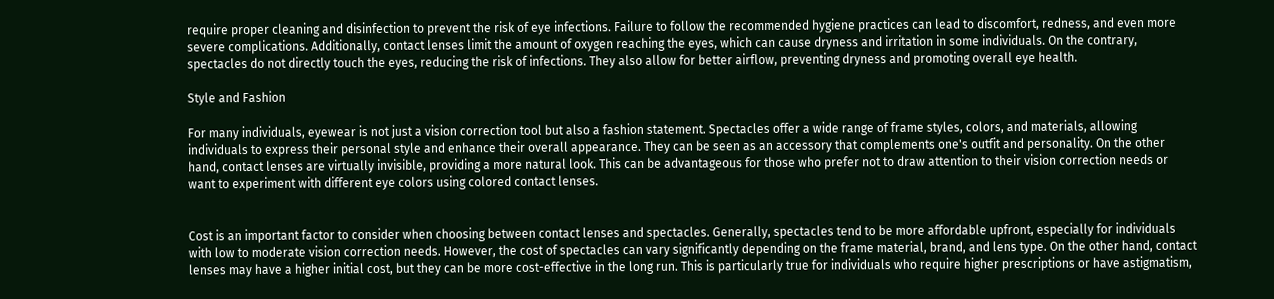require proper cleaning and disinfection to prevent the risk of eye infections. Failure to follow the recommended hygiene practices can lead to discomfort, redness, and even more severe complications. Additionally, contact lenses limit the amount of oxygen reaching the eyes, which can cause dryness and irritation in some individuals. On the contrary, spectacles do not directly touch the eyes, reducing the risk of infections. They also allow for better airflow, preventing dryness and promoting overall eye health.

Style and Fashion

For many individuals, eyewear is not just a vision correction tool but also a fashion statement. Spectacles offer a wide range of frame styles, colors, and materials, allowing individuals to express their personal style and enhance their overall appearance. They can be seen as an accessory that complements one's outfit and personality. On the other hand, contact lenses are virtually invisible, providing a more natural look. This can be advantageous for those who prefer not to draw attention to their vision correction needs or want to experiment with different eye colors using colored contact lenses.


Cost is an important factor to consider when choosing between contact lenses and spectacles. Generally, spectacles tend to be more affordable upfront, especially for individuals with low to moderate vision correction needs. However, the cost of spectacles can vary significantly depending on the frame material, brand, and lens type. On the other hand, contact lenses may have a higher initial cost, but they can be more cost-effective in the long run. This is particularly true for individuals who require higher prescriptions or have astigmatism,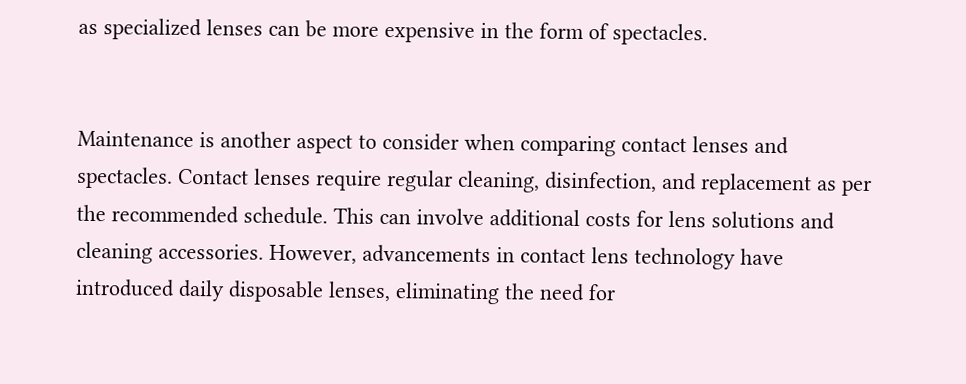as specialized lenses can be more expensive in the form of spectacles.


Maintenance is another aspect to consider when comparing contact lenses and spectacles. Contact lenses require regular cleaning, disinfection, and replacement as per the recommended schedule. This can involve additional costs for lens solutions and cleaning accessories. However, advancements in contact lens technology have introduced daily disposable lenses, eliminating the need for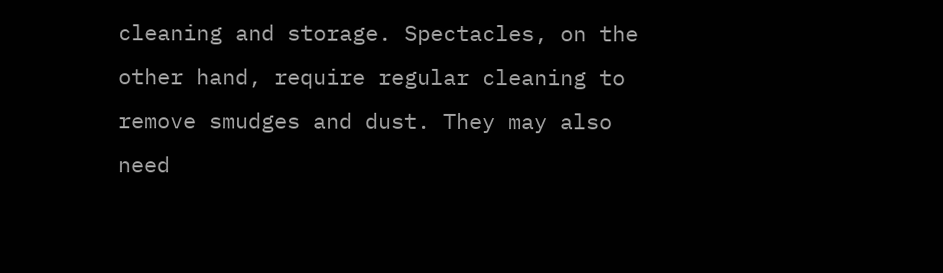cleaning and storage. Spectacles, on the other hand, require regular cleaning to remove smudges and dust. They may also need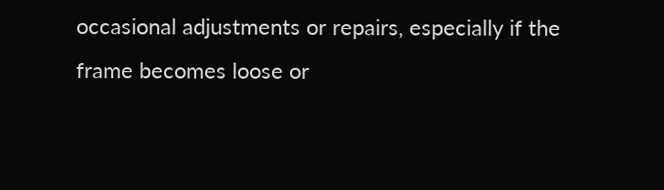occasional adjustments or repairs, especially if the frame becomes loose or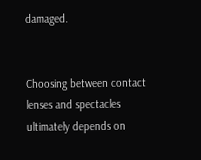damaged.


Choosing between contact lenses and spectacles ultimately depends on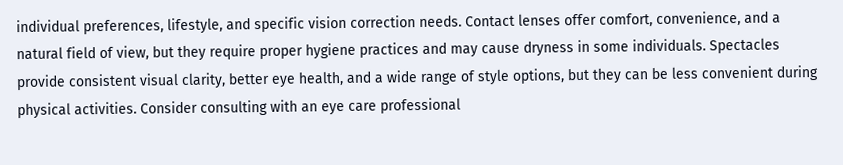individual preferences, lifestyle, and specific vision correction needs. Contact lenses offer comfort, convenience, and a natural field of view, but they require proper hygiene practices and may cause dryness in some individuals. Spectacles provide consistent visual clarity, better eye health, and a wide range of style options, but they can be less convenient during physical activities. Consider consulting with an eye care professional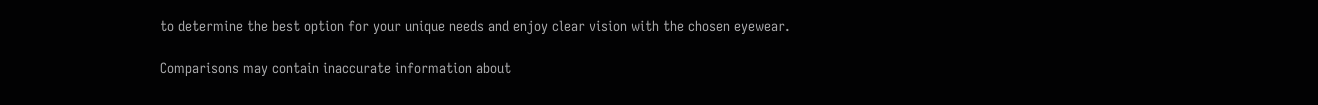to determine the best option for your unique needs and enjoy clear vision with the chosen eyewear.

Comparisons may contain inaccurate information about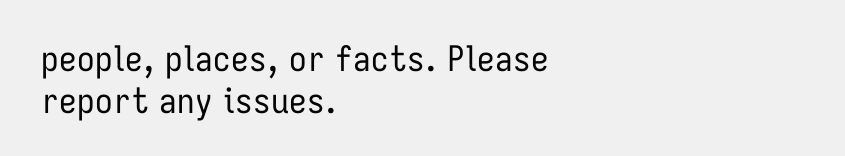people, places, or facts. Please report any issues.